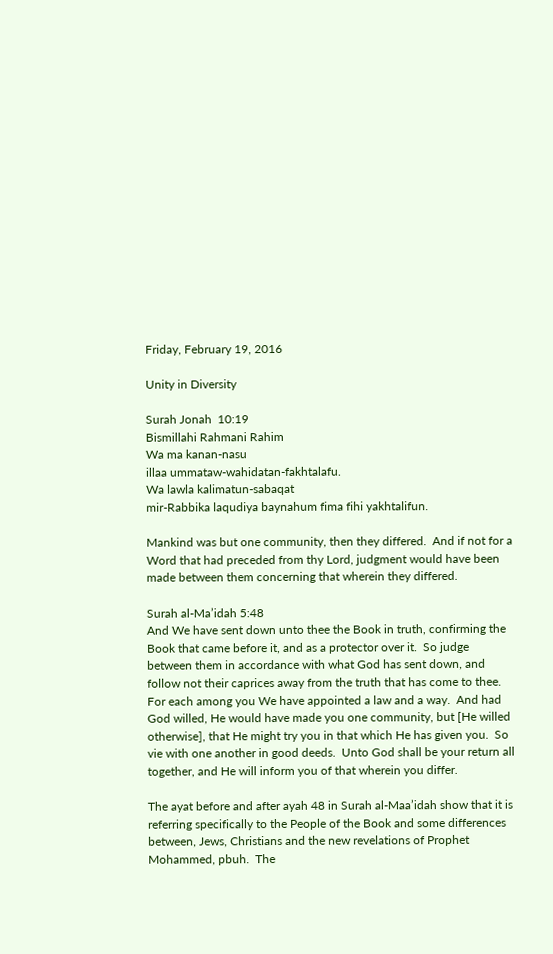Friday, February 19, 2016

Unity in Diversity

Surah Jonah  10:19
Bismillahi Rahmani Rahim
Wa ma kanan-nasu
illaa ummataw-wahidatan-fakhtalafu.
Wa lawla kalimatun-sabaqat
mir-Rabbika laqudiya baynahum fima fihi yakhtalifun.

Mankind was but one community, then they differed.  And if not for a Word that had preceded from thy Lord, judgment would have been made between them concerning that wherein they differed.

Surah al-Ma’idah 5:48
And We have sent down unto thee the Book in truth, confirming the Book that came before it, and as a protector over it.  So judge between them in accordance with what God has sent down, and follow not their caprices away from the truth that has come to thee.  For each among you We have appointed a law and a way.  And had God willed, He would have made you one community, but [He willed otherwise], that He might try you in that which He has given you.  So vie with one another in good deeds.  Unto God shall be your return all together, and He will inform you of that wherein you differ.

The ayat before and after ayah 48 in Surah al-Maa’idah show that it is referring specifically to the People of the Book and some differences between, Jews, Christians and the new revelations of Prophet Mohammed, pbuh.  The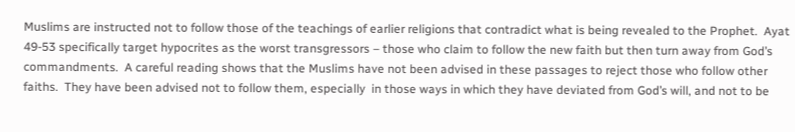Muslims are instructed not to follow those of the teachings of earlier religions that contradict what is being revealed to the Prophet.  Ayat 49-53 specifically target hypocrites as the worst transgressors – those who claim to follow the new faith but then turn away from God’s commandments.  A careful reading shows that the Muslims have not been advised in these passages to reject those who follow other faiths.  They have been advised not to follow them, especially  in those ways in which they have deviated from God’s will, and not to be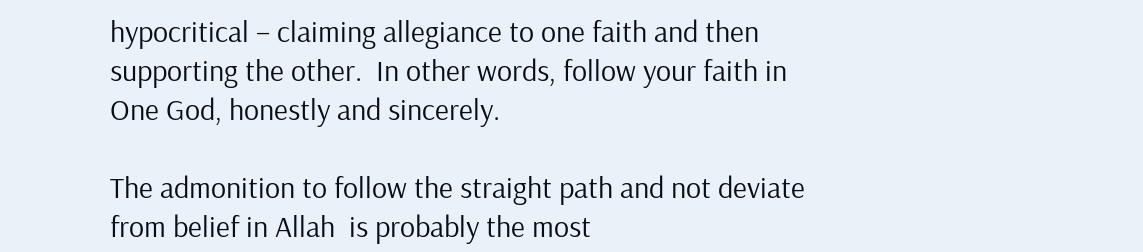hypocritical – claiming allegiance to one faith and then supporting the other.  In other words, follow your faith in One God, honestly and sincerely.

The admonition to follow the straight path and not deviate from belief in Allah  is probably the most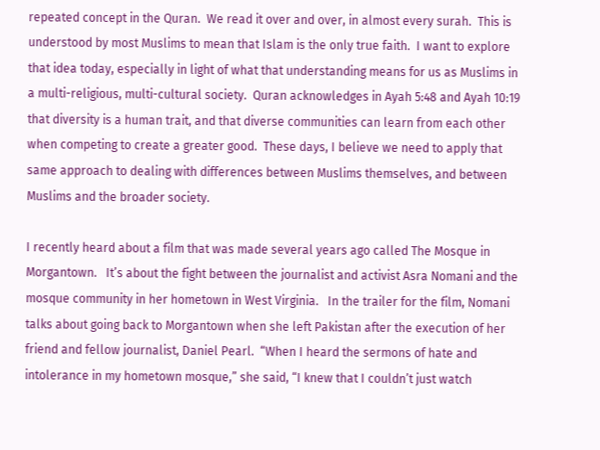repeated concept in the Quran.  We read it over and over, in almost every surah.  This is understood by most Muslims to mean that Islam is the only true faith.  I want to explore that idea today, especially in light of what that understanding means for us as Muslims in a multi-religious, multi-cultural society.  Quran acknowledges in Ayah 5:48 and Ayah 10:19 that diversity is a human trait, and that diverse communities can learn from each other when competing to create a greater good.  These days, I believe we need to apply that same approach to dealing with differences between Muslims themselves, and between Muslims and the broader society.

I recently heard about a film that was made several years ago called The Mosque in Morgantown.   It’s about the fight between the journalist and activist Asra Nomani and the mosque community in her hometown in West Virginia.   In the trailer for the film, Nomani talks about going back to Morgantown when she left Pakistan after the execution of her friend and fellow journalist, Daniel Pearl.  “When I heard the sermons of hate and intolerance in my hometown mosque,” she said, “I knew that I couldn’t just watch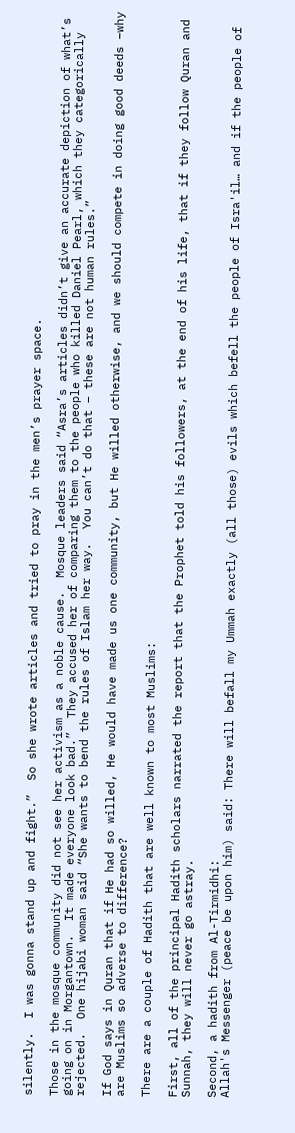silently.  I was gonna stand up and fight.”  So she wrote articles and tried to pray in the men’s prayer space.

Those in the mosque community did not see her activism as a noble cause.  Mosque leaders said “Asra’s articles didn’t give an accurate depiction of what’s going on in Morgantown.  It made everyone look bad.”  They accused her of comparing them to the people who killed Daniel Pearl, which they categorically rejected.  One hijabi woman said “She wants to bend the rules of Islam her way.  You can’t do that – these are not human rules.”

If God says in Quran that if He had so willed, He would have made us one community, but He willed otherwise, and we should compete in doing good deeds –why are Muslims so adverse to difference?

There are a couple of Hadith that are well known to most Muslims:

First, all of the principal Hadith scholars narrated the report that the Prophet told his followers, at the end of his life, that if they follow Quran and Sunnah, they will never go astray.

Second, a hadith from Al-Tirmidhi:
Allah's Messenger (peace be upon him) said: There will befall my Ummah exactly (all those) evils which befell the people of Isra'il… and if the people of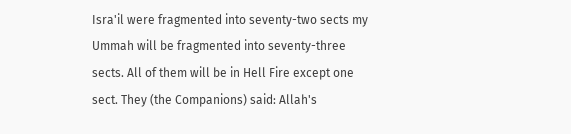Isra'il were fragmented into seventy-two sects my Ummah will be fragmented into seventy-three sects. All of them will be in Hell Fire except one sect. They (the Companions) said: Allah's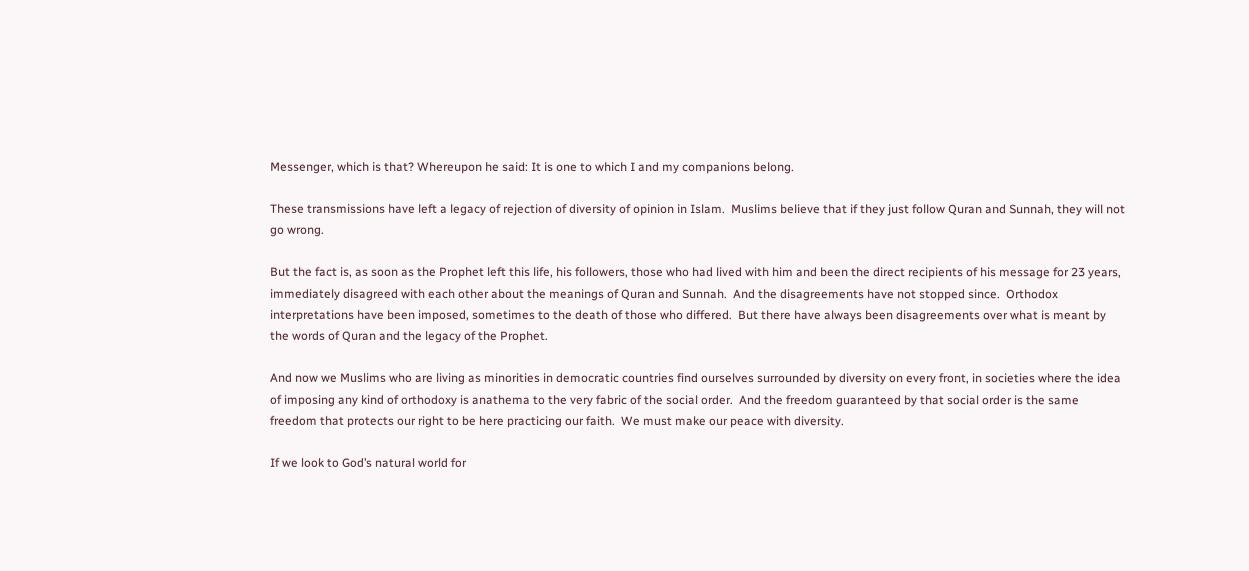Messenger, which is that? Whereupon he said: It is one to which I and my companions belong.

These transmissions have left a legacy of rejection of diversity of opinion in Islam.  Muslims believe that if they just follow Quran and Sunnah, they will not go wrong.

But the fact is, as soon as the Prophet left this life, his followers, those who had lived with him and been the direct recipients of his message for 23 years, immediately disagreed with each other about the meanings of Quran and Sunnah.  And the disagreements have not stopped since.  Orthodox interpretations have been imposed, sometimes to the death of those who differed.  But there have always been disagreements over what is meant by the words of Quran and the legacy of the Prophet.

And now we Muslims who are living as minorities in democratic countries find ourselves surrounded by diversity on every front, in societies where the idea of imposing any kind of orthodoxy is anathema to the very fabric of the social order.  And the freedom guaranteed by that social order is the same freedom that protects our right to be here practicing our faith.  We must make our peace with diversity.

If we look to God’s natural world for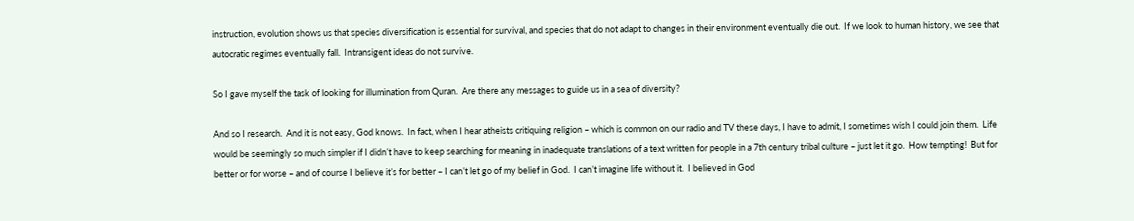instruction, evolution shows us that species diversification is essential for survival, and species that do not adapt to changes in their environment eventually die out.  If we look to human history, we see that autocratic regimes eventually fall.  Intransigent ideas do not survive.

So I gave myself the task of looking for illumination from Quran.  Are there any messages to guide us in a sea of diversity?

And so I research.  And it is not easy, God knows.  In fact, when I hear atheists critiquing religion – which is common on our radio and TV these days, I have to admit, I sometimes wish I could join them.  Life would be seemingly so much simpler if I didn’t have to keep searching for meaning in inadequate translations of a text written for people in a 7th century tribal culture – just let it go.  How tempting!  But for better or for worse – and of course I believe it’s for better – I can’t let go of my belief in God.  I can’t imagine life without it.  I believed in God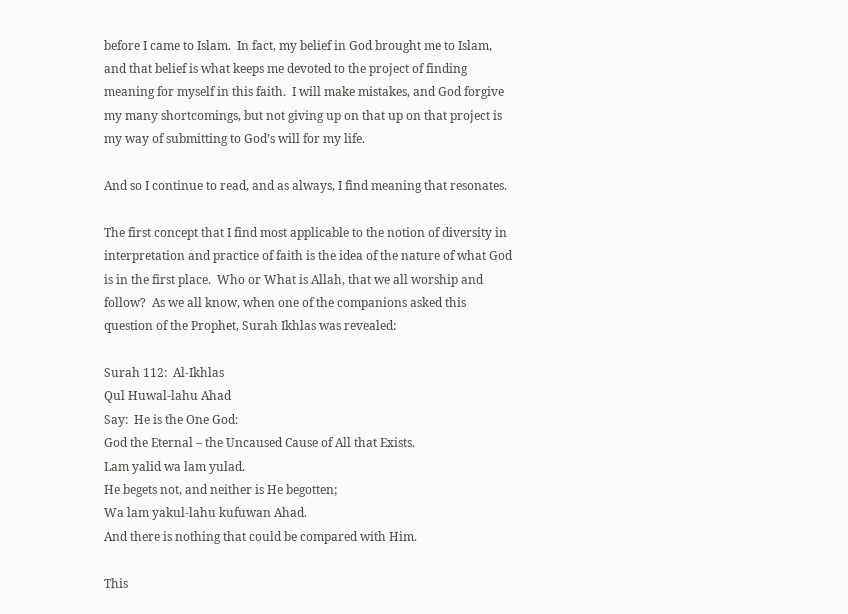before I came to Islam.  In fact, my belief in God brought me to Islam, and that belief is what keeps me devoted to the project of finding meaning for myself in this faith.  I will make mistakes, and God forgive my many shortcomings, but not giving up on that up on that project is my way of submitting to God’s will for my life.

And so I continue to read, and as always, I find meaning that resonates.

The first concept that I find most applicable to the notion of diversity in interpretation and practice of faith is the idea of the nature of what God is in the first place.  Who or What is Allah, that we all worship and follow?  As we all know, when one of the companions asked this question of the Prophet, Surah Ikhlas was revealed:

Surah 112:  Al-Ikhlas
Qul Huwal-lahu Ahad
Say:  He is the One God:
God the Eternal – the Uncaused Cause of All that Exists.
Lam yalid wa lam yulad.
He begets not, and neither is He begotten;
Wa lam yakul-lahu kufuwan Ahad.
And there is nothing that could be compared with Him.

This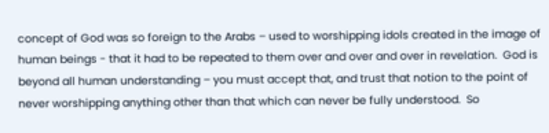concept of God was so foreign to the Arabs – used to worshipping idols created in the image of human beings - that it had to be repeated to them over and over and over in revelation.  God is beyond all human understanding – you must accept that, and trust that notion to the point of never worshipping anything other than that which can never be fully understood.  So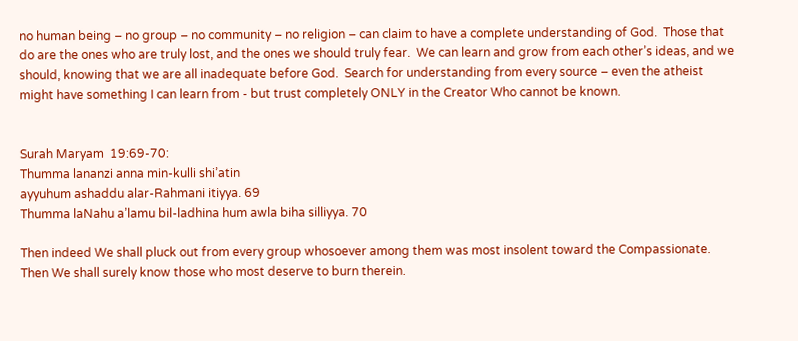no human being – no group – no community – no religion – can claim to have a complete understanding of God.  Those that do are the ones who are truly lost, and the ones we should truly fear.  We can learn and grow from each other’s ideas, and we should, knowing that we are all inadequate before God.  Search for understanding from every source – even the atheist might have something I can learn from - but trust completely ONLY in the Creator Who cannot be known.


Surah Maryam  19:69-70:
Thumma lananzi anna min-kulli shi’atin
ayyuhum ashaddu alar-Rahmani itiyya. 69
Thumma laNahu a’lamu bil-ladhina hum awla biha silliyya. 70

Then indeed We shall pluck out from every group whosoever among them was most insolent toward the Compassionate.
Then We shall surely know those who most deserve to burn therein.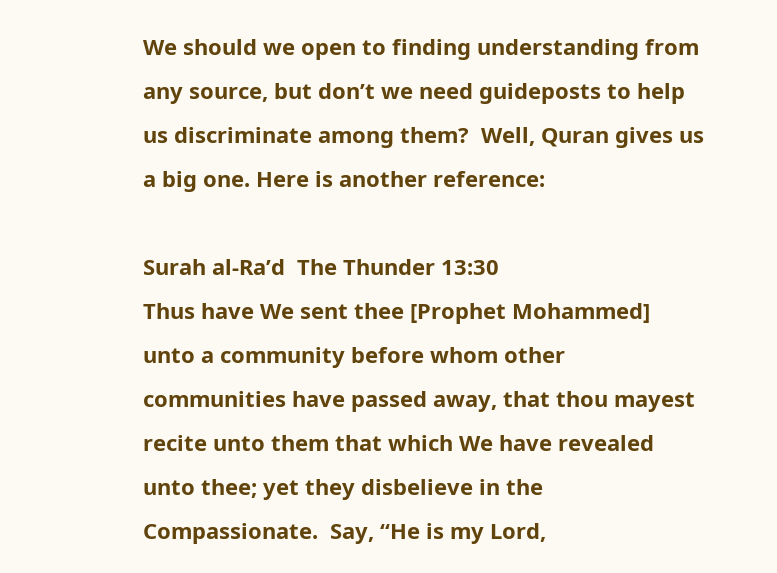We should we open to finding understanding from any source, but don’t we need guideposts to help us discriminate among them?  Well, Quran gives us a big one. Here is another reference:

Surah al-Ra’d  The Thunder 13:30
Thus have We sent thee [Prophet Mohammed] unto a community before whom other communities have passed away, that thou mayest recite unto them that which We have revealed unto thee; yet they disbelieve in the Compassionate.  Say, “He is my Lord,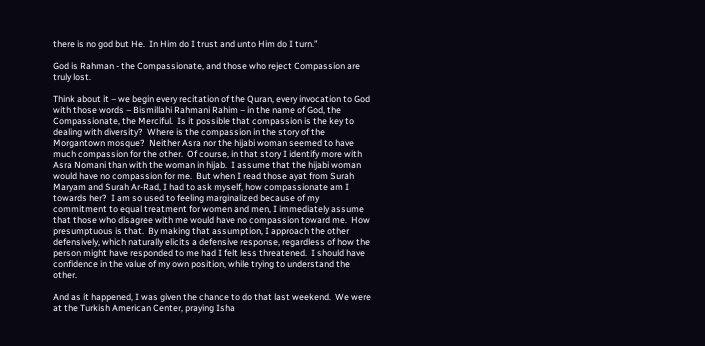there is no god but He.  In Him do I trust and unto Him do I turn.”

God is Rahman - the Compassionate, and those who reject Compassion are truly lost.

Think about it – we begin every recitation of the Quran, every invocation to God with those words – Bismillahi Rahmani Rahim – in the name of God, the Compassionate, the Merciful.  Is it possible that compassion is the key to dealing with diversity?  Where is the compassion in the story of the Morgantown mosque?  Neither Asra nor the hijabi woman seemed to have much compassion for the other.  Of course, in that story I identify more with Asra Nomani than with the woman in hijab.  I assume that the hijabi woman would have no compassion for me.  But when I read those ayat from Surah Maryam and Surah Ar-Rad, I had to ask myself, how compassionate am I towards her?  I am so used to feeling marginalized because of my commitment to equal treatment for women and men, I immediately assume that those who disagree with me would have no compassion toward me.  How presumptuous is that.  By making that assumption, I approach the other defensively, which naturally elicits a defensive response, regardless of how the person might have responded to me had I felt less threatened.  I should have confidence in the value of my own position, while trying to understand the other.

And as it happened, I was given the chance to do that last weekend.  We were at the Turkish American Center, praying Isha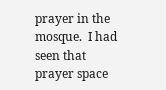prayer in the mosque.  I had seen that prayer space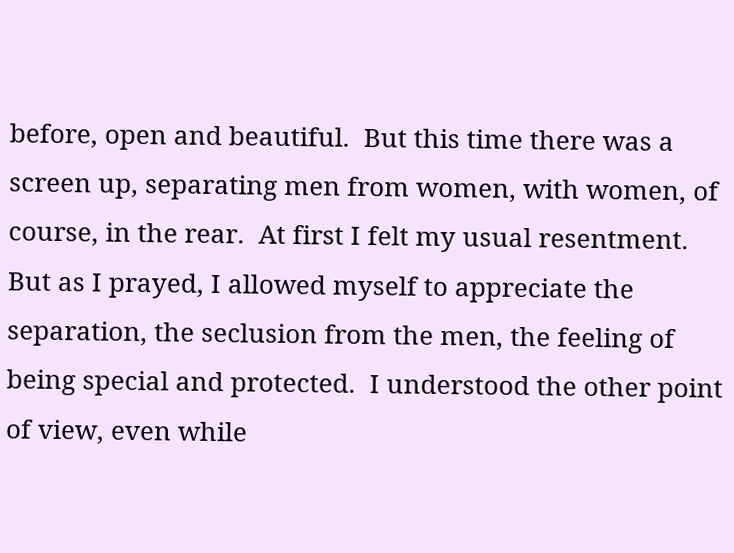before, open and beautiful.  But this time there was a screen up, separating men from women, with women, of course, in the rear.  At first I felt my usual resentment.  But as I prayed, I allowed myself to appreciate the separation, the seclusion from the men, the feeling of being special and protected.  I understood the other point of view, even while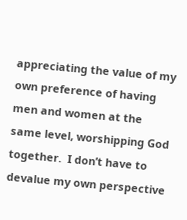appreciating the value of my own preference of having men and women at the same level, worshipping God together.  I don’t have to devalue my own perspective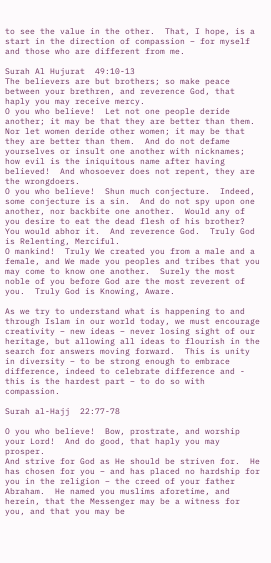to see the value in the other.  That, I hope, is a start in the direction of compassion – for myself and those who are different from me.

Surah Al Hujurat  49:10-13
The believers are but brothers; so make peace between your brethren, and reverence God, that haply you may receive mercy.
O you who believe!  Let not one people deride another; it may be that they are better than them.  Nor let women deride other women; it may be that they are better than them.  And do not defame yourselves or insult one another with nicknames; how evil is the iniquitous name after having believed!  And whosoever does not repent, they are the wrongdoers.
O you who believe!  Shun much conjecture.  Indeed, some conjecture is a sin.  And do not spy upon one another, nor backbite one another.  Would any of you desire to eat the dead flesh of his brother?  You would abhor it.  And reverence God.  Truly God is Relenting, Merciful.
O mankind!  Truly We created you from a male and a female, and We made you peoples and tribes that you may come to know one another.  Surely the most noble of you before God are the most reverent of you.  Truly God is Knowing, Aware.

As we try to understand what is happening to and through Islam in our world today, we must encourage creativity – new ideas – never losing sight of our heritage, but allowing all ideas to flourish in the search for answers moving forward.  This is unity in diversity – to be strong enough to embrace difference, indeed to celebrate difference and - this is the hardest part – to do so with compassion.

Surah al-Hajj  22:77-78

O you who believe!  Bow, prostrate, and worship your Lord!  And do good, that haply you may prosper.
And strive for God as He should be striven for.  He has chosen for you – and has placed no hardship for you in the religion – the creed of your father Abraham.  He named you muslims aforetime, and herein, that the Messenger may be a witness for you, and that you may be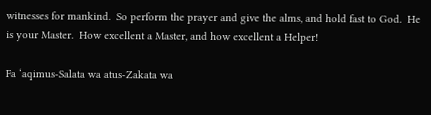witnesses for mankind.  So perform the prayer and give the alms, and hold fast to God.  He is your Master.  How excellent a Master, and how excellent a Helper!

Fa ‘aqimus-Salata wa atus-Zakata wa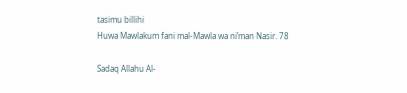tasimu billihi
Huwa Mawlakum fani mal-Mawla wa ni’man Nasir. 78

Sadaq Allahu Al-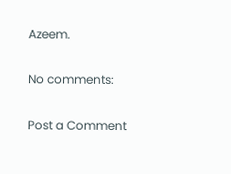Azeem.

No comments:

Post a Comment